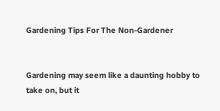Gardening Tips For The Non-Gardener


Gardening may seem like a daunting hobby to take on, but it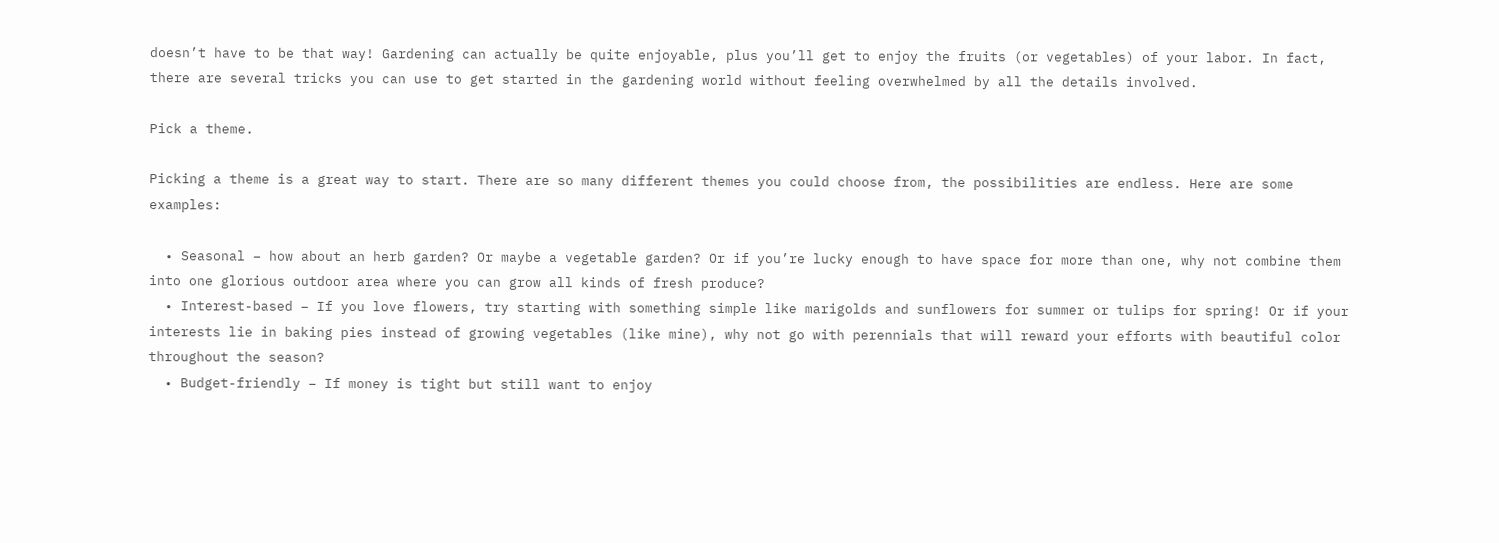doesn’t have to be that way! Gardening can actually be quite enjoyable, plus you’ll get to enjoy the fruits (or vegetables) of your labor. In fact, there are several tricks you can use to get started in the gardening world without feeling overwhelmed by all the details involved.

Pick a theme.

Picking a theme is a great way to start. There are so many different themes you could choose from, the possibilities are endless. Here are some examples:

  • Seasonal – how about an herb garden? Or maybe a vegetable garden? Or if you’re lucky enough to have space for more than one, why not combine them into one glorious outdoor area where you can grow all kinds of fresh produce?
  • Interest-based – If you love flowers, try starting with something simple like marigolds and sunflowers for summer or tulips for spring! Or if your interests lie in baking pies instead of growing vegetables (like mine), why not go with perennials that will reward your efforts with beautiful color throughout the season?
  • Budget-friendly – If money is tight but still want to enjoy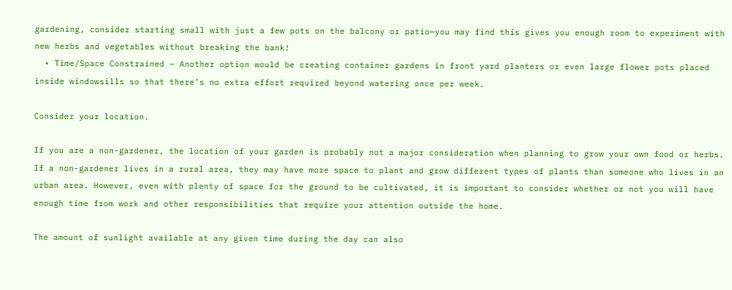gardening, consider starting small with just a few pots on the balcony or patio—you may find this gives you enough room to experiment with new herbs and vegetables without breaking the bank!
  • Time/Space Constrained – Another option would be creating container gardens in front yard planters or even large flower pots placed inside windowsills so that there’s no extra effort required beyond watering once per week.

Consider your location.

If you are a non-gardener, the location of your garden is probably not a major consideration when planning to grow your own food or herbs. If a non-gardener lives in a rural area, they may have more space to plant and grow different types of plants than someone who lives in an urban area. However, even with plenty of space for the ground to be cultivated, it is important to consider whether or not you will have enough time from work and other responsibilities that require your attention outside the home.

The amount of sunlight available at any given time during the day can also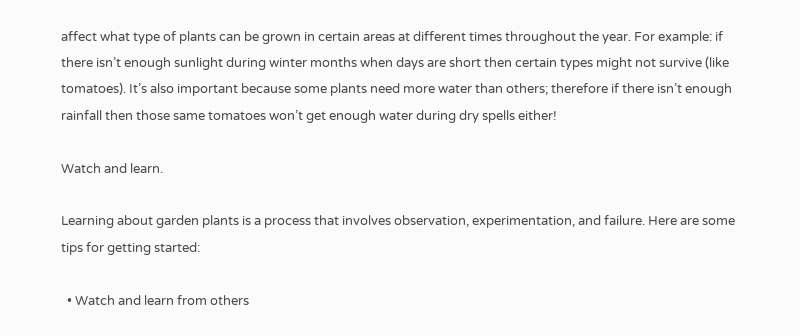affect what type of plants can be grown in certain areas at different times throughout the year. For example: if there isn’t enough sunlight during winter months when days are short then certain types might not survive (like tomatoes). It’s also important because some plants need more water than others; therefore if there isn’t enough rainfall then those same tomatoes won’t get enough water during dry spells either!

Watch and learn.

Learning about garden plants is a process that involves observation, experimentation, and failure. Here are some tips for getting started:

  • Watch and learn from others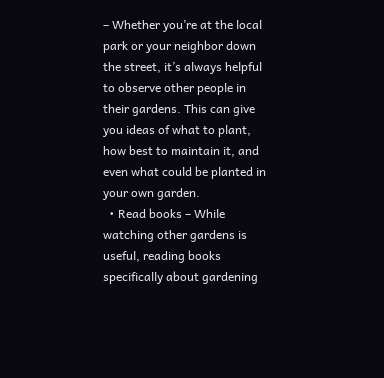– Whether you’re at the local park or your neighbor down the street, it’s always helpful to observe other people in their gardens. This can give you ideas of what to plant, how best to maintain it, and even what could be planted in your own garden.
  • Read books – While watching other gardens is useful, reading books specifically about gardening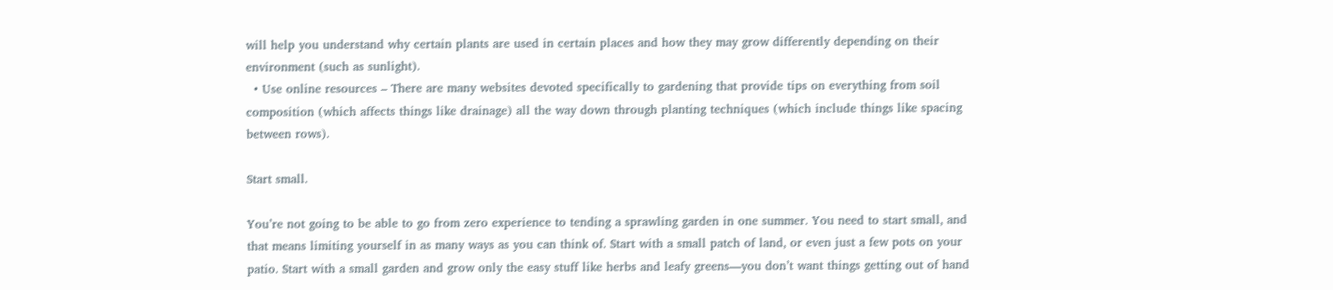will help you understand why certain plants are used in certain places and how they may grow differently depending on their environment (such as sunlight).
  • Use online resources – There are many websites devoted specifically to gardening that provide tips on everything from soil composition (which affects things like drainage) all the way down through planting techniques (which include things like spacing between rows).

Start small.

You’re not going to be able to go from zero experience to tending a sprawling garden in one summer. You need to start small, and that means limiting yourself in as many ways as you can think of. Start with a small patch of land, or even just a few pots on your patio. Start with a small garden and grow only the easy stuff like herbs and leafy greens—you don’t want things getting out of hand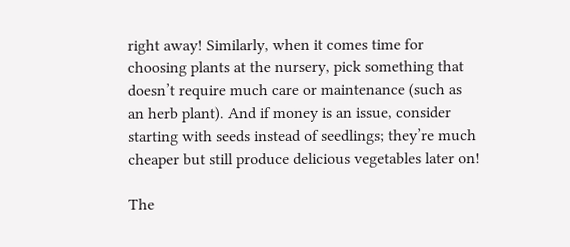right away! Similarly, when it comes time for choosing plants at the nursery, pick something that doesn’t require much care or maintenance (such as an herb plant). And if money is an issue, consider starting with seeds instead of seedlings; they’re much cheaper but still produce delicious vegetables later on!

The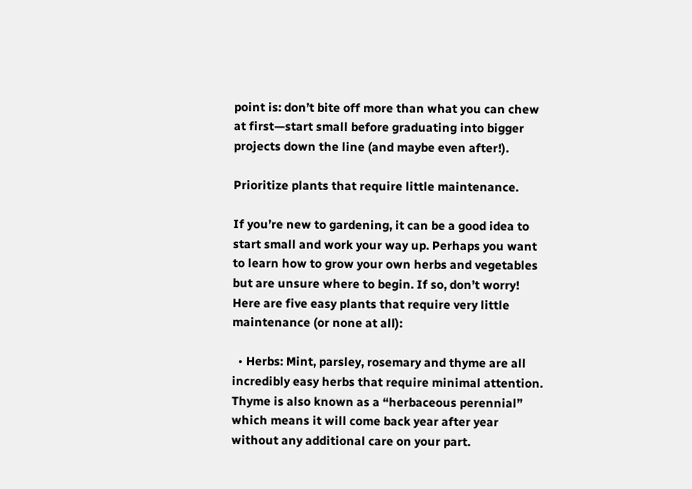point is: don’t bite off more than what you can chew at first—start small before graduating into bigger projects down the line (and maybe even after!).

Prioritize plants that require little maintenance.

If you’re new to gardening, it can be a good idea to start small and work your way up. Perhaps you want to learn how to grow your own herbs and vegetables but are unsure where to begin. If so, don’t worry! Here are five easy plants that require very little maintenance (or none at all):

  • Herbs: Mint, parsley, rosemary and thyme are all incredibly easy herbs that require minimal attention. Thyme is also known as a “herbaceous perennial” which means it will come back year after year without any additional care on your part.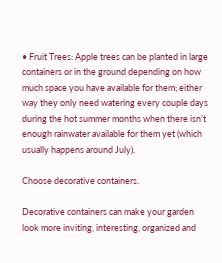• Fruit Trees: Apple trees can be planted in large containers or in the ground depending on how much space you have available for them; either way they only need watering every couple days during the hot summer months when there isn’t enough rainwater available for them yet (which usually happens around July).

Choose decorative containers.

Decorative containers can make your garden look more inviting, interesting, organized and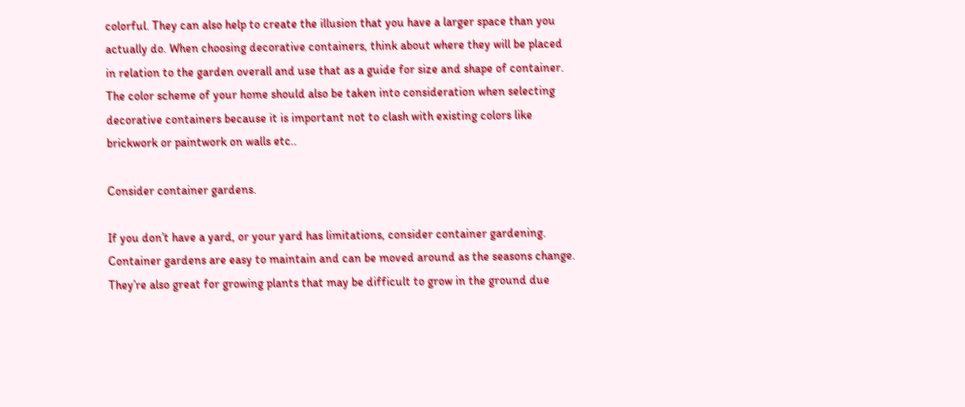colorful. They can also help to create the illusion that you have a larger space than you actually do. When choosing decorative containers, think about where they will be placed in relation to the garden overall and use that as a guide for size and shape of container. The color scheme of your home should also be taken into consideration when selecting decorative containers because it is important not to clash with existing colors like brickwork or paintwork on walls etc..

Consider container gardens.

If you don’t have a yard, or your yard has limitations, consider container gardening. Container gardens are easy to maintain and can be moved around as the seasons change. They’re also great for growing plants that may be difficult to grow in the ground due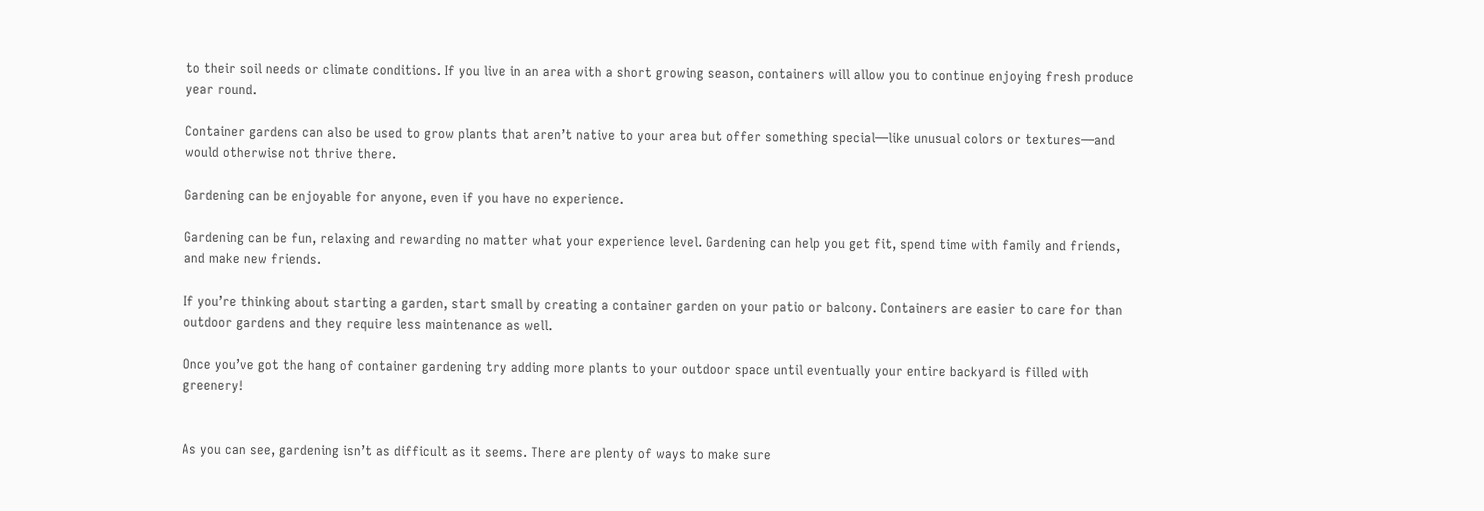to their soil needs or climate conditions. If you live in an area with a short growing season, containers will allow you to continue enjoying fresh produce year round.

Container gardens can also be used to grow plants that aren’t native to your area but offer something special—like unusual colors or textures—and would otherwise not thrive there.

Gardening can be enjoyable for anyone, even if you have no experience.

Gardening can be fun, relaxing and rewarding no matter what your experience level. Gardening can help you get fit, spend time with family and friends, and make new friends.

If you’re thinking about starting a garden, start small by creating a container garden on your patio or balcony. Containers are easier to care for than outdoor gardens and they require less maintenance as well.

Once you’ve got the hang of container gardening try adding more plants to your outdoor space until eventually your entire backyard is filled with greenery!


As you can see, gardening isn’t as difficult as it seems. There are plenty of ways to make sure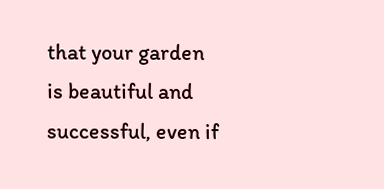that your garden is beautiful and successful, even if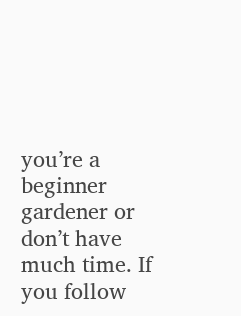you’re a beginner gardener or don’t have much time. If you follow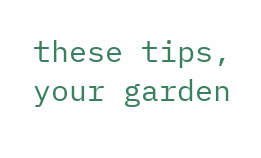these tips, your garden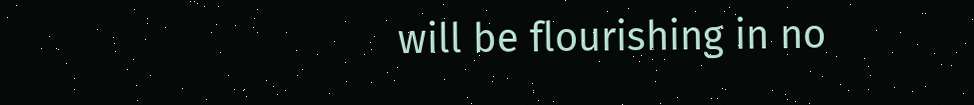will be flourishing in no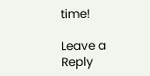time!

Leave a Reply